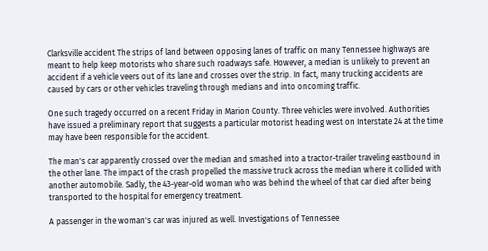Clarksville accident The strips of land between opposing lanes of traffic on many Tennessee highways are meant to help keep motorists who share such roadways safe. However, a median is unlikely to prevent an accident if a vehicle veers out of its lane and crosses over the strip. In fact, many trucking accidents are caused by cars or other vehicles traveling through medians and into oncoming traffic.

One such tragedy occurred on a recent Friday in Marion County. Three vehicles were involved. Authorities have issued a preliminary report that suggests a particular motorist heading west on Interstate 24 at the time may have been responsible for the accident.

The man's car apparently crossed over the median and smashed into a tractor-trailer traveling eastbound in the other lane. The impact of the crash propelled the massive truck across the median where it collided with another automobile. Sadly, the 43-year-old woman who was behind the wheel of that car died after being transported to the hospital for emergency treatment.

A passenger in the woman's car was injured as well. Investigations of Tennessee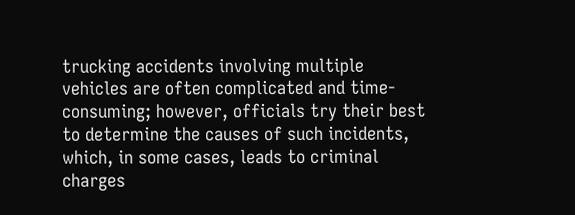trucking accidents involving multiple vehicles are often complicated and time-consuming; however, officials try their best to determine the causes of such incidents, which, in some cases, leads to criminal charges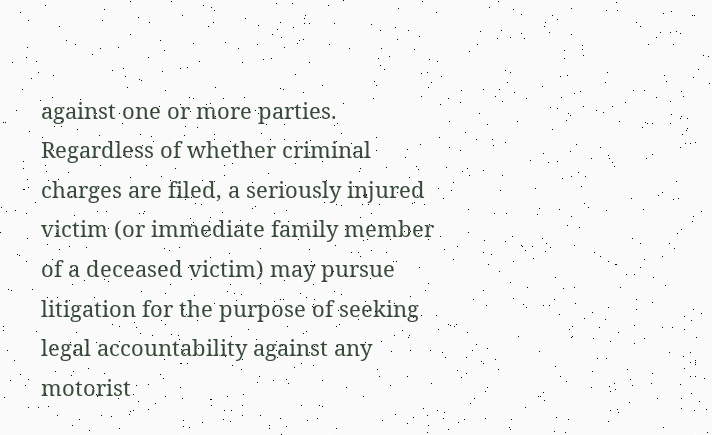against one or more parties. Regardless of whether criminal charges are filed, a seriously injured victim (or immediate family member of a deceased victim) may pursue litigation for the purpose of seeking legal accountability against any motorist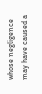whose negligence may have caused a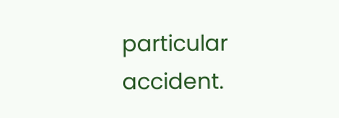particular accident.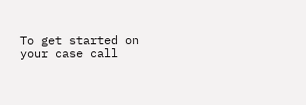To get started on your case call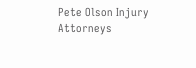Pete Olson Injury Attorneys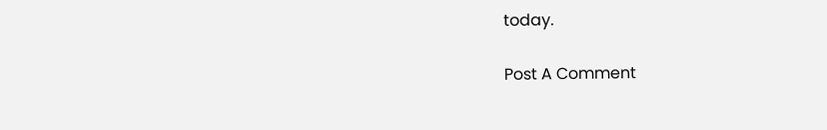today.

Post A Comment